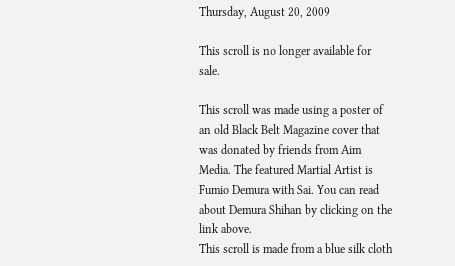Thursday, August 20, 2009

This scroll is no longer available for sale.

This scroll was made using a poster of an old Black Belt Magazine cover that was donated by friends from Aim Media. The featured Martial Artist is Fumio Demura with Sai. You can read about Demura Shihan by clicking on the link above.
This scroll is made from a blue silk cloth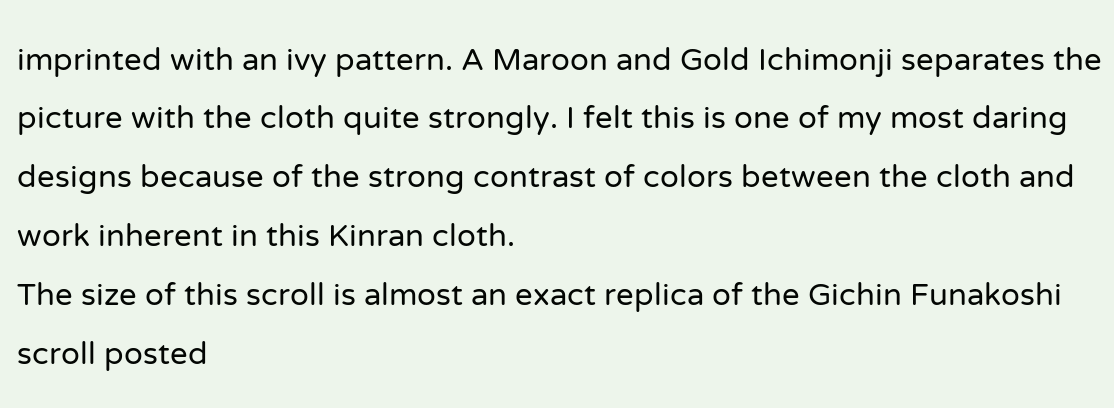imprinted with an ivy pattern. A Maroon and Gold Ichimonji separates the picture with the cloth quite strongly. I felt this is one of my most daring designs because of the strong contrast of colors between the cloth and work inherent in this Kinran cloth.
The size of this scroll is almost an exact replica of the Gichin Funakoshi scroll posted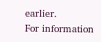earlier.
For information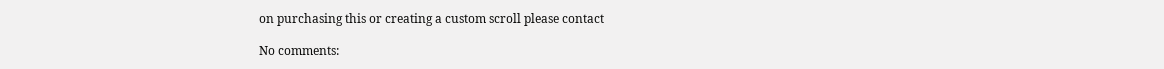on purchasing this or creating a custom scroll please contact

No comments: